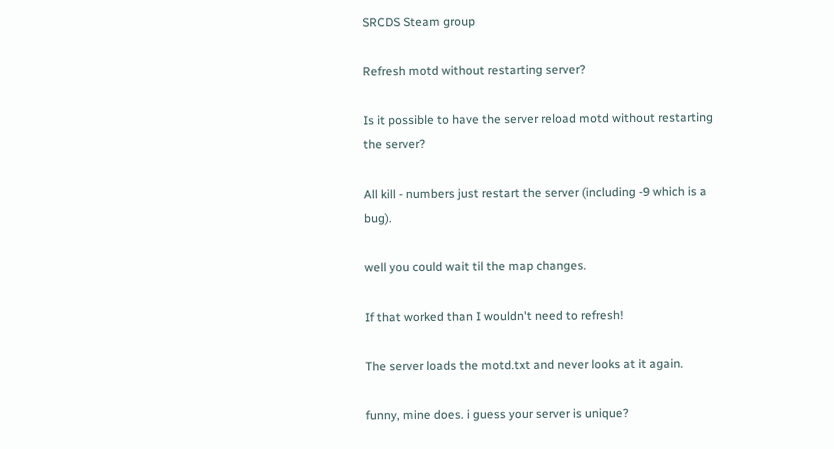SRCDS Steam group

Refresh motd without restarting server?

Is it possible to have the server reload motd without restarting the server?

All kill - numbers just restart the server (including -9 which is a bug).

well you could wait til the map changes.

If that worked than I wouldn't need to refresh!

The server loads the motd.txt and never looks at it again.

funny, mine does. i guess your server is unique?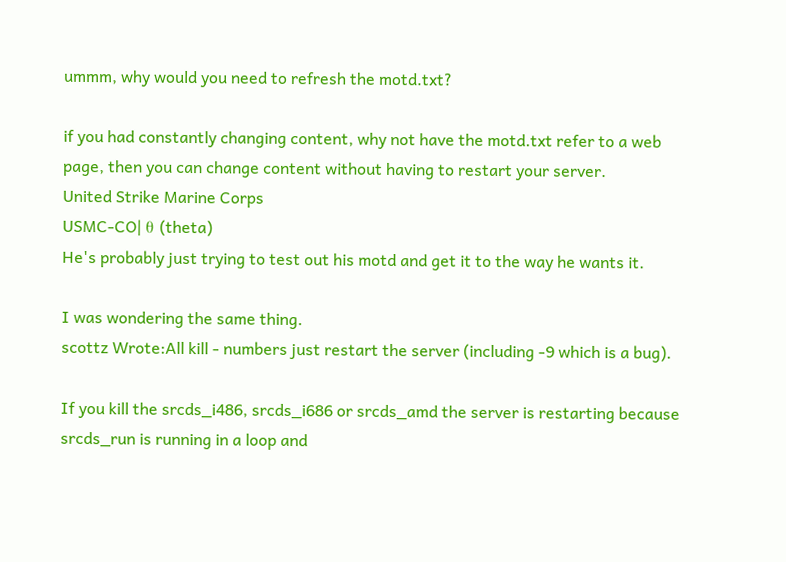ummm, why would you need to refresh the motd.txt?

if you had constantly changing content, why not have the motd.txt refer to a web page, then you can change content without having to restart your server.
United Strike Marine Corps
USMC-CO| θ (theta)
He's probably just trying to test out his motd and get it to the way he wants it.

I was wondering the same thing.
scottz Wrote:All kill - numbers just restart the server (including -9 which is a bug).

If you kill the srcds_i486, srcds_i686 or srcds_amd the server is restarting because srcds_run is running in a loop and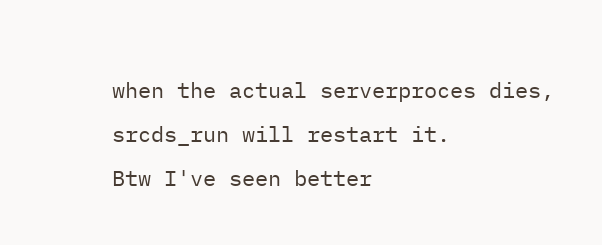when the actual serverproces dies, srcds_run will restart it.
Btw I've seen better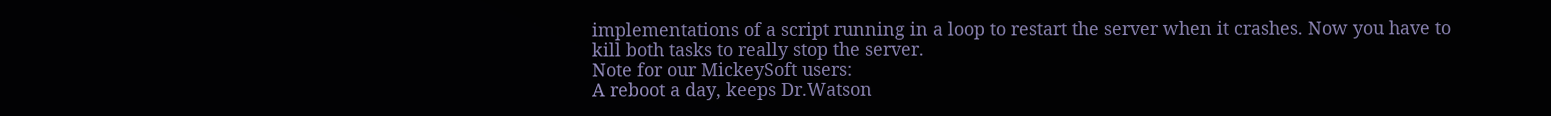implementations of a script running in a loop to restart the server when it crashes. Now you have to kill both tasks to really stop the server.
Note for our MickeySoft users:
A reboot a day, keeps Dr.Watson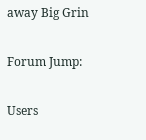away Big Grin

Forum Jump:

Users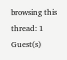browsing this thread: 1 Guest(s)